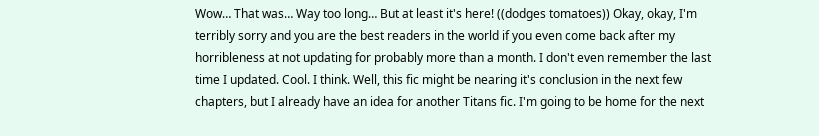Wow… That was… Way too long… But at least it's here! ((dodges tomatoes)) Okay, okay, I'm terribly sorry and you are the best readers in the world if you even come back after my horribleness at not updating for probably more than a month. I don't even remember the last time I updated. Cool. I think. Well, this fic might be nearing it's conclusion in the next few chapters, but I already have an idea for another Titans fic. I'm going to be home for the next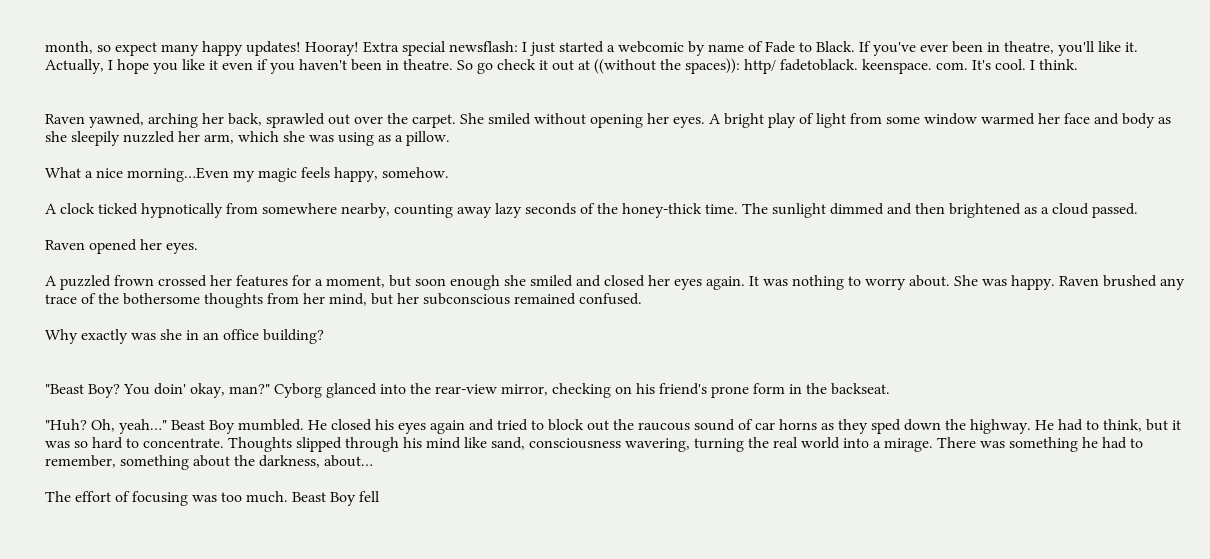month, so expect many happy updates! Hooray! Extra special newsflash: I just started a webcomic by name of Fade to Black. If you've ever been in theatre, you'll like it. Actually, I hope you like it even if you haven't been in theatre. So go check it out at ((without the spaces)): http/ fadetoblack. keenspace. com. It's cool. I think.


Raven yawned, arching her back, sprawled out over the carpet. She smiled without opening her eyes. A bright play of light from some window warmed her face and body as she sleepily nuzzled her arm, which she was using as a pillow.

What a nice morning…Even my magic feels happy, somehow.

A clock ticked hypnotically from somewhere nearby, counting away lazy seconds of the honey-thick time. The sunlight dimmed and then brightened as a cloud passed.

Raven opened her eyes.

A puzzled frown crossed her features for a moment, but soon enough she smiled and closed her eyes again. It was nothing to worry about. She was happy. Raven brushed any trace of the bothersome thoughts from her mind, but her subconscious remained confused.

Why exactly was she in an office building?


"Beast Boy? You doin' okay, man?" Cyborg glanced into the rear-view mirror, checking on his friend's prone form in the backseat.

"Huh? Oh, yeah…" Beast Boy mumbled. He closed his eyes again and tried to block out the raucous sound of car horns as they sped down the highway. He had to think, but it was so hard to concentrate. Thoughts slipped through his mind like sand, consciousness wavering, turning the real world into a mirage. There was something he had to remember, something about the darkness, about…

The effort of focusing was too much. Beast Boy fell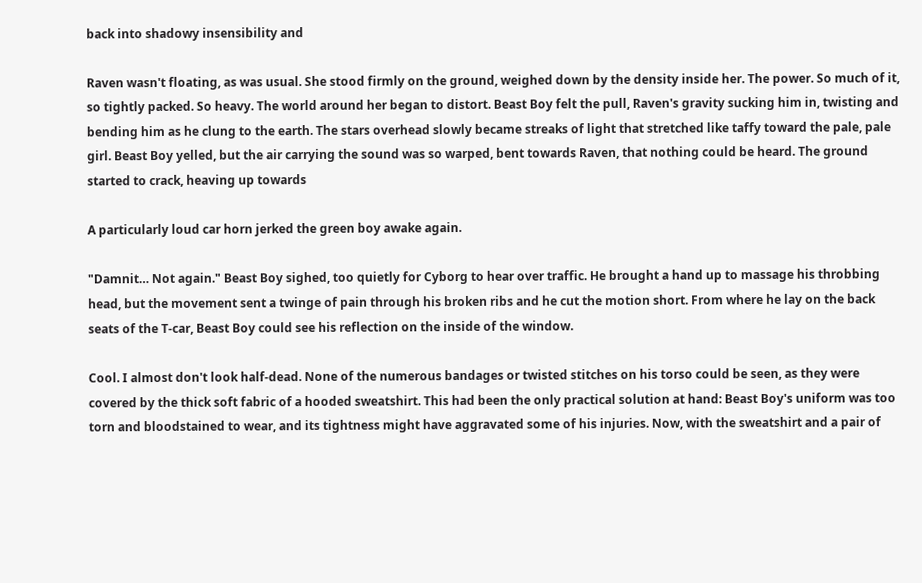back into shadowy insensibility and

Raven wasn't floating, as was usual. She stood firmly on the ground, weighed down by the density inside her. The power. So much of it, so tightly packed. So heavy. The world around her began to distort. Beast Boy felt the pull, Raven's gravity sucking him in, twisting and bending him as he clung to the earth. The stars overhead slowly became streaks of light that stretched like taffy toward the pale, pale girl. Beast Boy yelled, but the air carrying the sound was so warped, bent towards Raven, that nothing could be heard. The ground started to crack, heaving up towards

A particularly loud car horn jerked the green boy awake again.

"Damnit… Not again." Beast Boy sighed, too quietly for Cyborg to hear over traffic. He brought a hand up to massage his throbbing head, but the movement sent a twinge of pain through his broken ribs and he cut the motion short. From where he lay on the back seats of the T-car, Beast Boy could see his reflection on the inside of the window.

Cool. I almost don't look half-dead. None of the numerous bandages or twisted stitches on his torso could be seen, as they were covered by the thick soft fabric of a hooded sweatshirt. This had been the only practical solution at hand: Beast Boy's uniform was too torn and bloodstained to wear, and its tightness might have aggravated some of his injuries. Now, with the sweatshirt and a pair of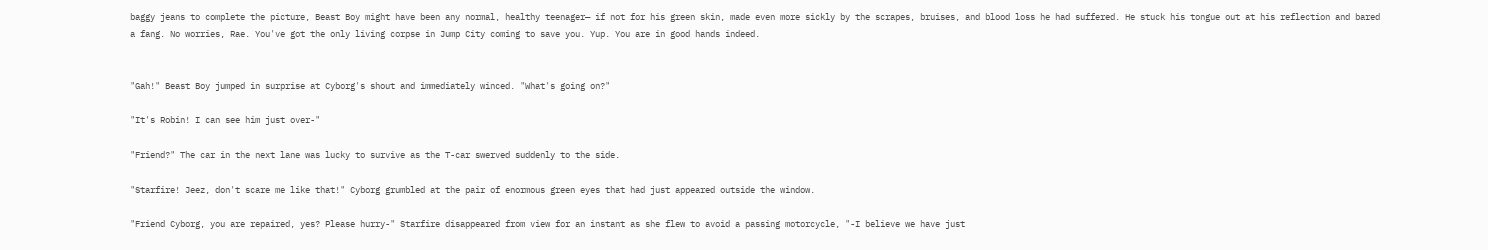baggy jeans to complete the picture, Beast Boy might have been any normal, healthy teenager— if not for his green skin, made even more sickly by the scrapes, bruises, and blood loss he had suffered. He stuck his tongue out at his reflection and bared a fang. No worries, Rae. You've got the only living corpse in Jump City coming to save you. Yup. You are in good hands indeed.


"Gah!" Beast Boy jumped in surprise at Cyborg's shout and immediately winced. "What's going on?"

"It's Robin! I can see him just over-"

"Friend?" The car in the next lane was lucky to survive as the T-car swerved suddenly to the side.

"Starfire! Jeez, don't scare me like that!" Cyborg grumbled at the pair of enormous green eyes that had just appeared outside the window.

"Friend Cyborg, you are repaired, yes? Please hurry-" Starfire disappeared from view for an instant as she flew to avoid a passing motorcycle, "-I believe we have just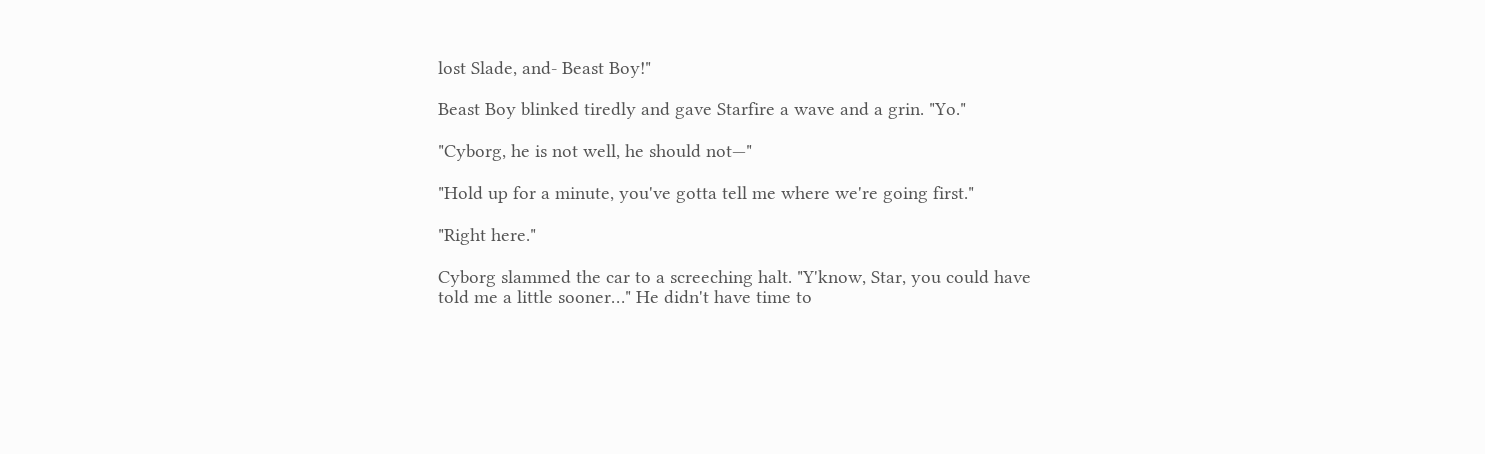lost Slade, and- Beast Boy!"

Beast Boy blinked tiredly and gave Starfire a wave and a grin. "Yo."

"Cyborg, he is not well, he should not—"

"Hold up for a minute, you've gotta tell me where we're going first."

"Right here."

Cyborg slammed the car to a screeching halt. "Y'know, Star, you could have told me a little sooner…" He didn't have time to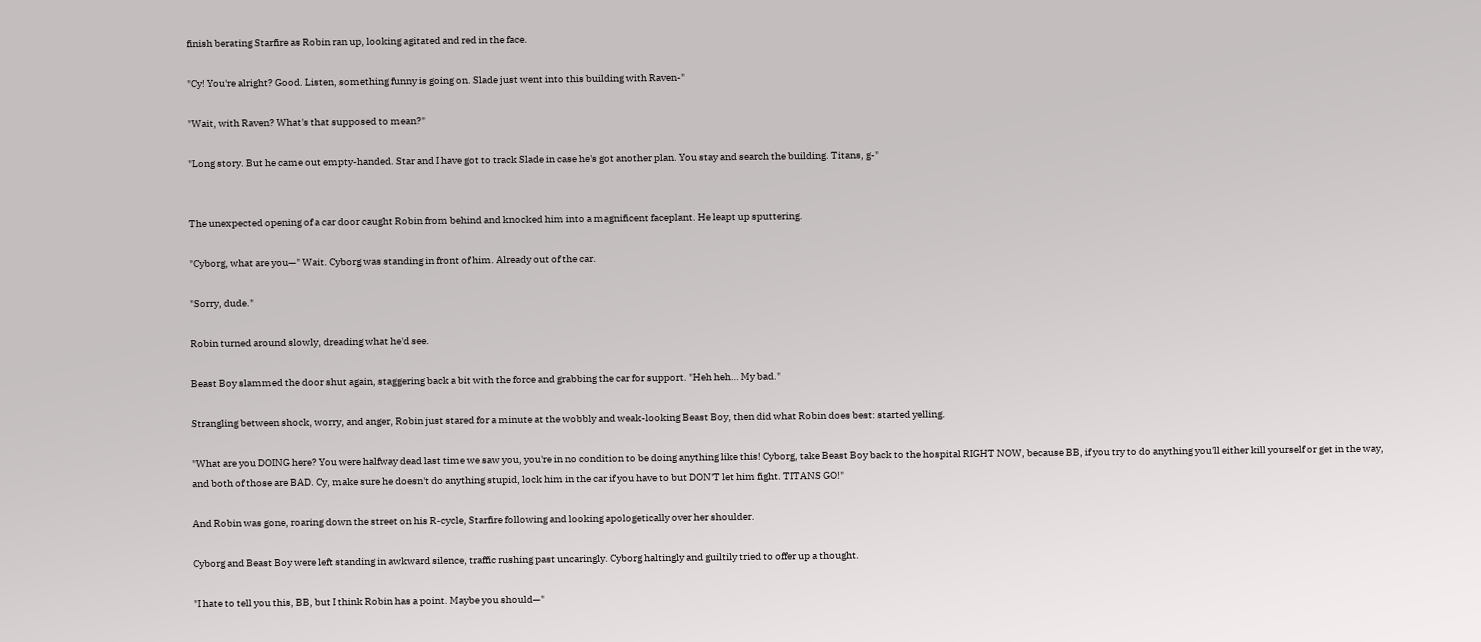finish berating Starfire as Robin ran up, looking agitated and red in the face.

"Cy! You're alright? Good. Listen, something funny is going on. Slade just went into this building with Raven-"

"Wait, with Raven? What's that supposed to mean?"

"Long story. But he came out empty-handed. Star and I have got to track Slade in case he's got another plan. You stay and search the building. Titans, g-"


The unexpected opening of a car door caught Robin from behind and knocked him into a magnificent faceplant. He leapt up sputtering.

"Cyborg, what are you—" Wait. Cyborg was standing in front of him. Already out of the car.

"Sorry, dude."

Robin turned around slowly, dreading what he'd see.

Beast Boy slammed the door shut again, staggering back a bit with the force and grabbing the car for support. "Heh heh… My bad."

Strangling between shock, worry, and anger, Robin just stared for a minute at the wobbly and weak-looking Beast Boy, then did what Robin does best: started yelling.

"What are you DOING here? You were halfway dead last time we saw you, you're in no condition to be doing anything like this! Cyborg, take Beast Boy back to the hospital RIGHT NOW, because BB, if you try to do anything you'll either kill yourself or get in the way, and both of those are BAD. Cy, make sure he doesn't do anything stupid, lock him in the car if you have to but DON'T let him fight. TITANS GO!"

And Robin was gone, roaring down the street on his R-cycle, Starfire following and looking apologetically over her shoulder.

Cyborg and Beast Boy were left standing in awkward silence, traffic rushing past uncaringly. Cyborg haltingly and guiltily tried to offer up a thought.

"I hate to tell you this, BB, but I think Robin has a point. Maybe you should—"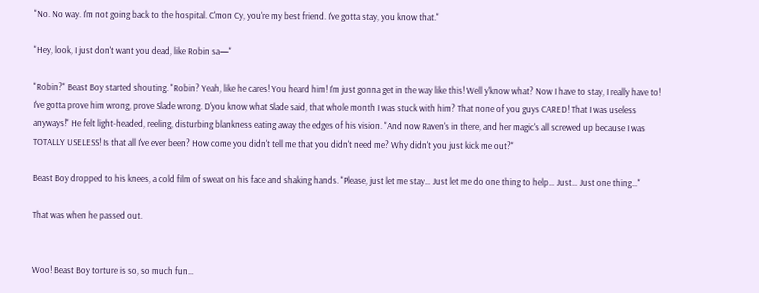"No. No way. I'm not going back to the hospital. C'mon Cy, you're my best friend. I've gotta stay, you know that."

"Hey, look, I just don't want you dead, like Robin sa—"

"Robin?" Beast Boy started shouting. "Robin? Yeah, like he cares! You heard him! I'm just gonna get in the way like this! Well y'know what? Now I have to stay, I really have to! I've gotta prove him wrong, prove Slade wrong. D'you know what Slade said, that whole month I was stuck with him? That none of you guys CARED! That I was useless anyways!" He felt light-headed, reeling, disturbing blankness eating away the edges of his vision. "And now Raven's in there, and her magic's all screwed up because I was TOTALLY USELESS! Is that all I've ever been? How come you didn't tell me that you didn't need me? Why didn't you just kick me out?"

Beast Boy dropped to his knees, a cold film of sweat on his face and shaking hands. "Please, just let me stay… Just let me do one thing to help… Just… Just one thing…"

That was when he passed out.


Woo! Beast Boy torture is so, so much fun…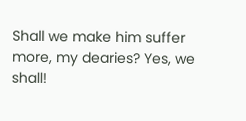Shall we make him suffer more, my dearies? Yes, we shall!